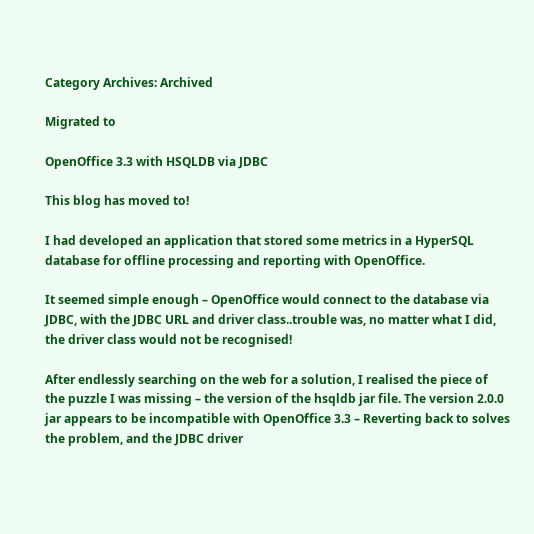Category Archives: Archived

Migrated to

OpenOffice 3.3 with HSQLDB via JDBC

This blog has moved to!

I had developed an application that stored some metrics in a HyperSQL database for offline processing and reporting with OpenOffice.

It seemed simple enough – OpenOffice would connect to the database via JDBC, with the JDBC URL and driver class..trouble was, no matter what I did, the driver class would not be recognised!

After endlessly searching on the web for a solution, I realised the piece of the puzzle I was missing – the version of the hsqldb jar file. The version 2.0.0 jar appears to be incompatible with OpenOffice 3.3 – Reverting back to solves the problem, and the JDBC driver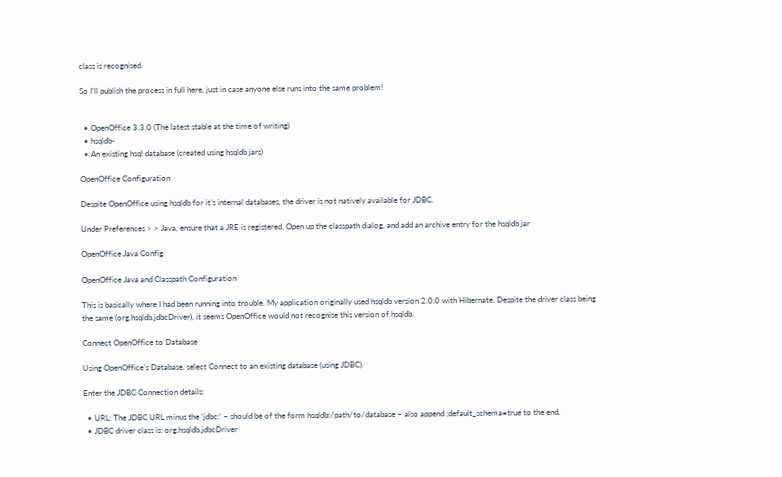class is recognised.

So I’ll publish the process in full here, just in case anyone else runs into the same problem!


  • OpenOffice 3.3.0 (The latest stable at the time of writing)
  • hsqldb-
  • An existing hsql database (created using hsqldb jars)

OpenOffice Configuration

Despite OpenOffice using hsqldb for it’s internal databases, the driver is not natively available for JDBC.

Under Preferences > > Java, ensure that a JRE is registered. Open up the classpath dialog, and add an archive entry for the hsqldb jar

OpenOffice Java Config

OpenOffice Java and Classpath Configuration

This is basically where I had been running into trouble. My application originally used hsqldb version 2.0.0 with Hibernate. Despite the driver class being the same (org.hsqldb.jdbcDriver), it seems OpenOffice would not recognise this version of hsqldb.

Connect OpenOffice to Database

Using OpenOffice’s Database, select Connect to an existing database (using JDBC).

Enter the JDBC Connection details:

  • URL: The JDBC URL minus the ‘jdbc:’ – should be of the form hsqldb:/path/to/database – also append ;default_schema=true to the end.
  • JDBC driver class is: org.hsqldb.jdbcDriver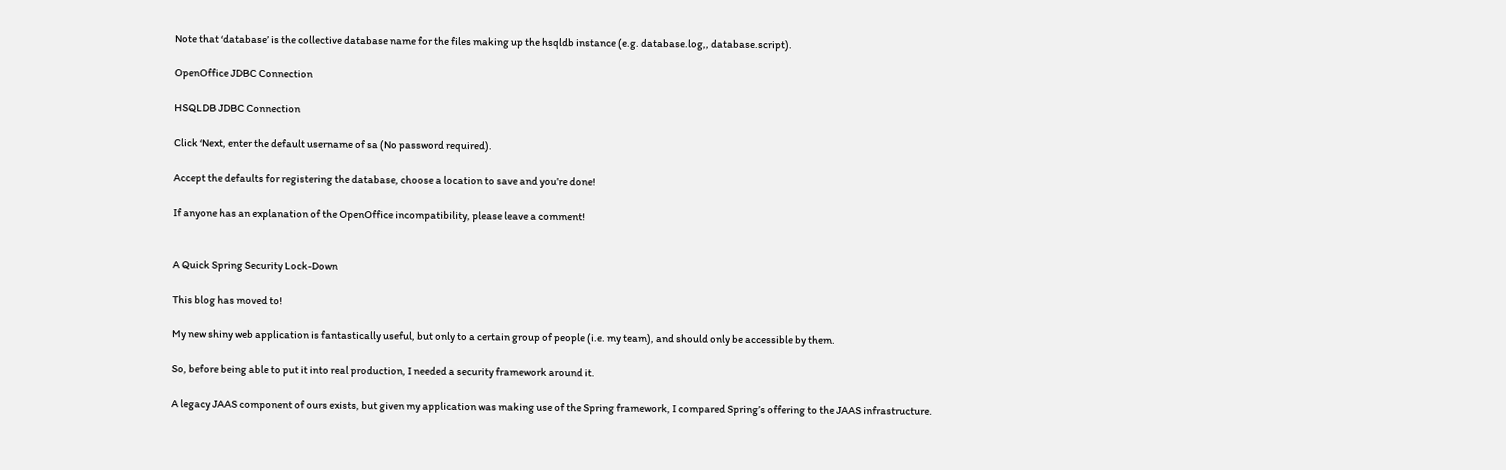Note that ‘database’ is the collective database name for the files making up the hsqldb instance (e.g. database.log,, database.script).

OpenOffice JDBC Connection

HSQLDB JDBC Connection

Click ‘Next, enter the default username of sa (No password required).

Accept the defaults for registering the database, choose a location to save and you’re done!

If anyone has an explanation of the OpenOffice incompatibility, please leave a comment!


A Quick Spring Security Lock-Down

This blog has moved to!

My new shiny web application is fantastically useful, but only to a certain group of people (i.e. my team), and should only be accessible by them.

So, before being able to put it into real production, I needed a security framework around it.

A legacy JAAS component of ours exists, but given my application was making use of the Spring framework, I compared Spring’s offering to the JAAS infrastructure.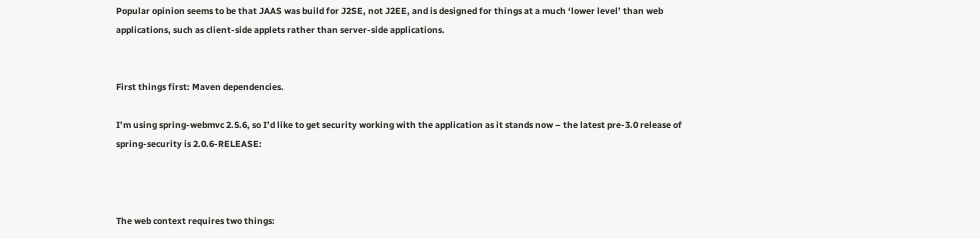Popular opinion seems to be that JAAS was build for J2SE, not J2EE, and is designed for things at a much ‘lower level’ than web applications, such as client-side applets rather than server-side applications.


First things first: Maven dependencies.

I’m using spring-webmvc 2.5.6, so I’d like to get security working with the application as it stands now – the latest pre-3.0 release of spring-security is 2.0.6-RELEASE:



The web context requires two things: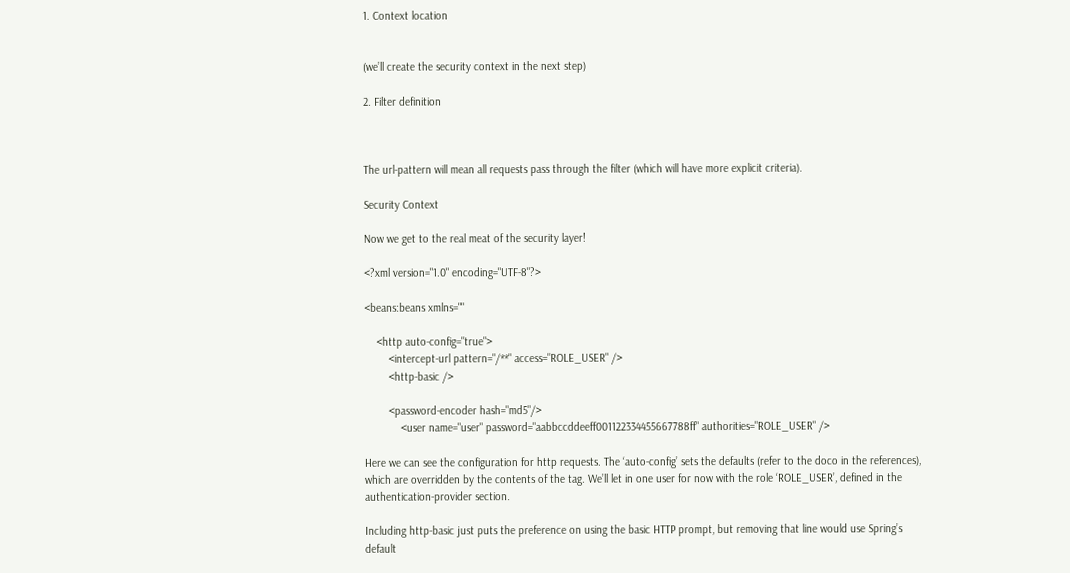1. Context location


(we’ll create the security context in the next step)

2. Filter definition



The url-pattern will mean all requests pass through the filter (which will have more explicit criteria).

Security Context

Now we get to the real meat of the security layer!

<?xml version="1.0" encoding="UTF-8"?>

<beans:beans xmlns=""

    <http auto-config="true">
        <intercept-url pattern="/**" access="ROLE_USER" />
        <http-basic />

        <password-encoder hash="md5"/>
            <user name="user" password="aabbccddeeff001122334455667788ff" authorities="ROLE_USER" />

Here we can see the configuration for http requests. The ‘auto-config’ sets the defaults (refer to the doco in the references), which are overridden by the contents of the tag. We’ll let in one user for now with the role ‘ROLE_USER’, defined in the authentication-provider section.

Including http-basic just puts the preference on using the basic HTTP prompt, but removing that line would use Spring’s default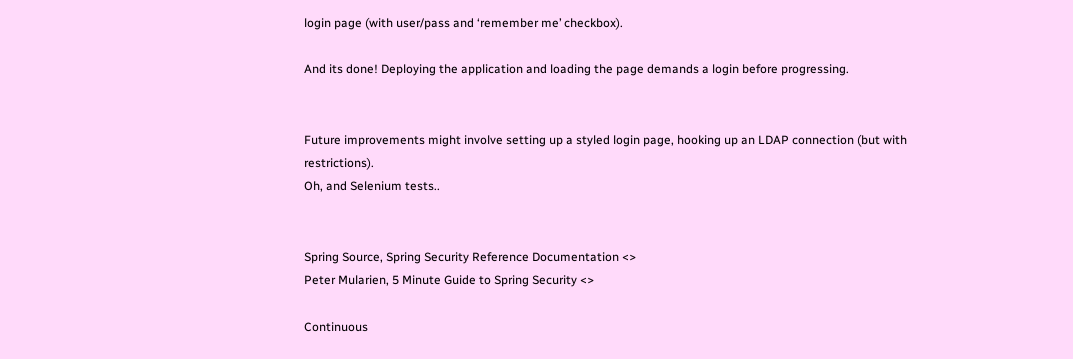login page (with user/pass and ‘remember me’ checkbox).

And its done! Deploying the application and loading the page demands a login before progressing.


Future improvements might involve setting up a styled login page, hooking up an LDAP connection (but with restrictions).
Oh, and Selenium tests..


Spring Source, Spring Security Reference Documentation <>
Peter Mularien, 5 Minute Guide to Spring Security <>

Continuous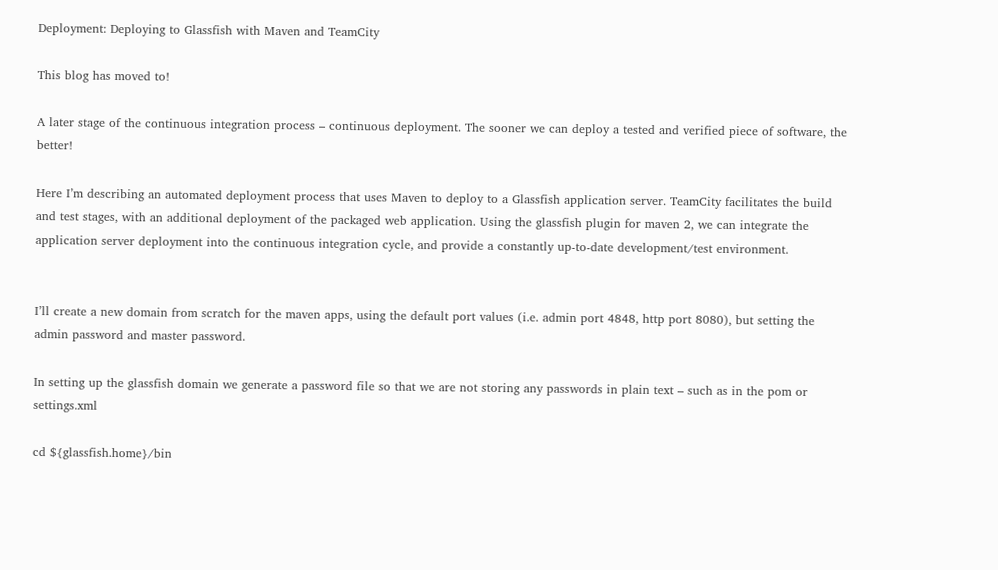Deployment: Deploying to Glassfish with Maven and TeamCity

This blog has moved to!

A later stage of the continuous integration process – continuous deployment. The sooner we can deploy a tested and verified piece of software, the better!

Here I’m describing an automated deployment process that uses Maven to deploy to a Glassfish application server. TeamCity facilitates the build and test stages, with an additional deployment of the packaged web application. Using the glassfish plugin for maven 2, we can integrate the application server deployment into the continuous integration cycle, and provide a constantly up-to-date development/test environment.


I’ll create a new domain from scratch for the maven apps, using the default port values (i.e. admin port 4848, http port 8080), but setting the admin password and master password.

In setting up the glassfish domain we generate a password file so that we are not storing any passwords in plain text – such as in the pom or settings.xml

cd ${glassfish.home}/bin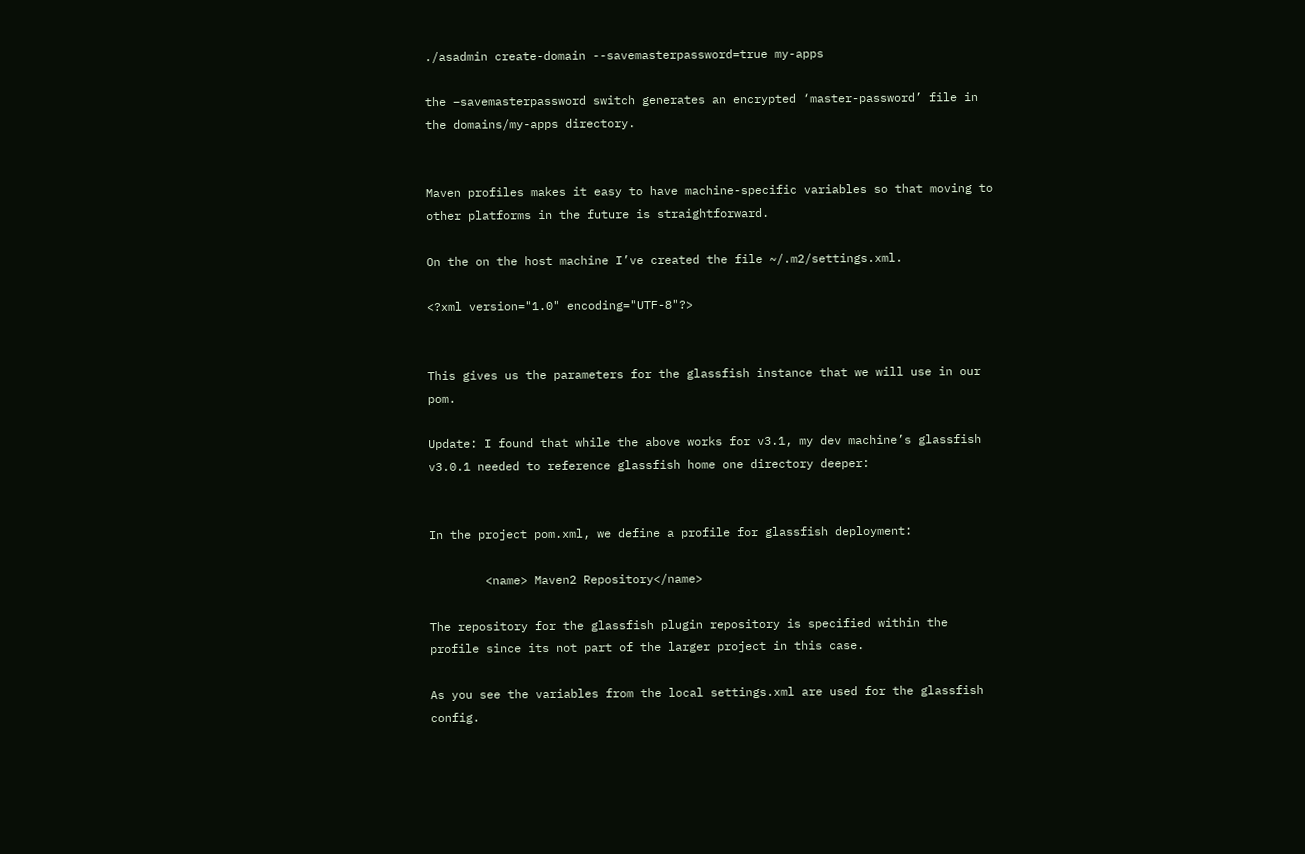./asadmin create-domain --savemasterpassword=true my-apps

the –savemasterpassword switch generates an encrypted ‘master-password’ file in the domains/my-apps directory.


Maven profiles makes it easy to have machine-specific variables so that moving to other platforms in the future is straightforward.

On the on the host machine I’ve created the file ~/.m2/settings.xml.

<?xml version="1.0" encoding="UTF-8"?>


This gives us the parameters for the glassfish instance that we will use in our pom.

Update: I found that while the above works for v3.1, my dev machine’s glassfish v3.0.1 needed to reference glassfish home one directory deeper:


In the project pom.xml, we define a profile for glassfish deployment:

        <name> Maven2 Repository</name>

The repository for the glassfish plugin repository is specified within the profile since its not part of the larger project in this case.

As you see the variables from the local settings.xml are used for the glassfish config.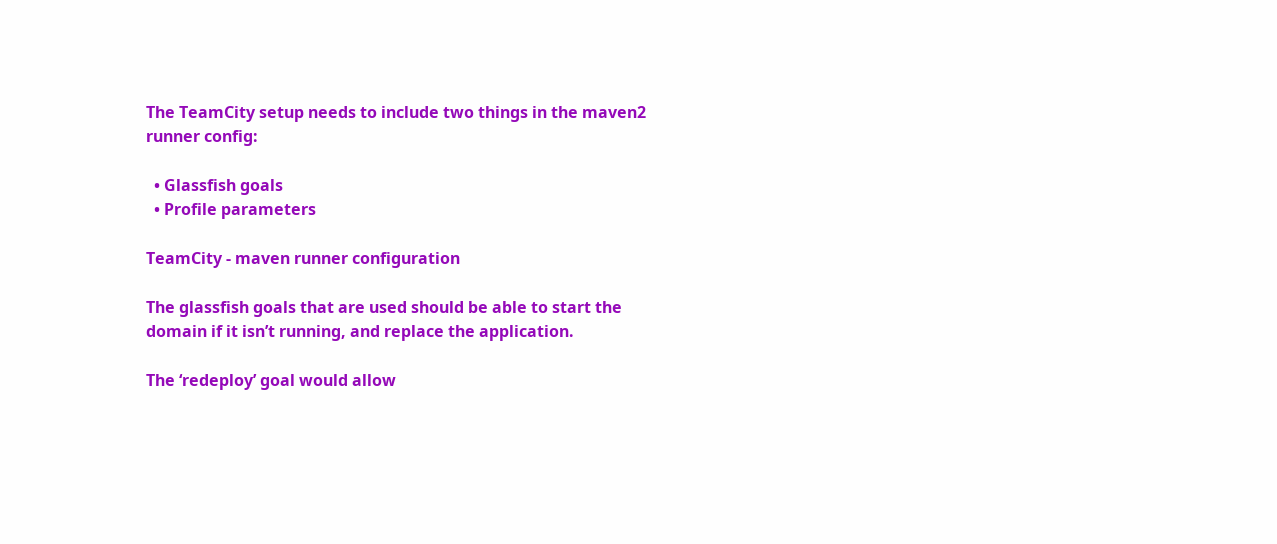The TeamCity setup needs to include two things in the maven2 runner config:

  • Glassfish goals
  • Profile parameters

TeamCity - maven runner configuration

The glassfish goals that are used should be able to start the domain if it isn’t running, and replace the application.

The ‘redeploy’ goal would allow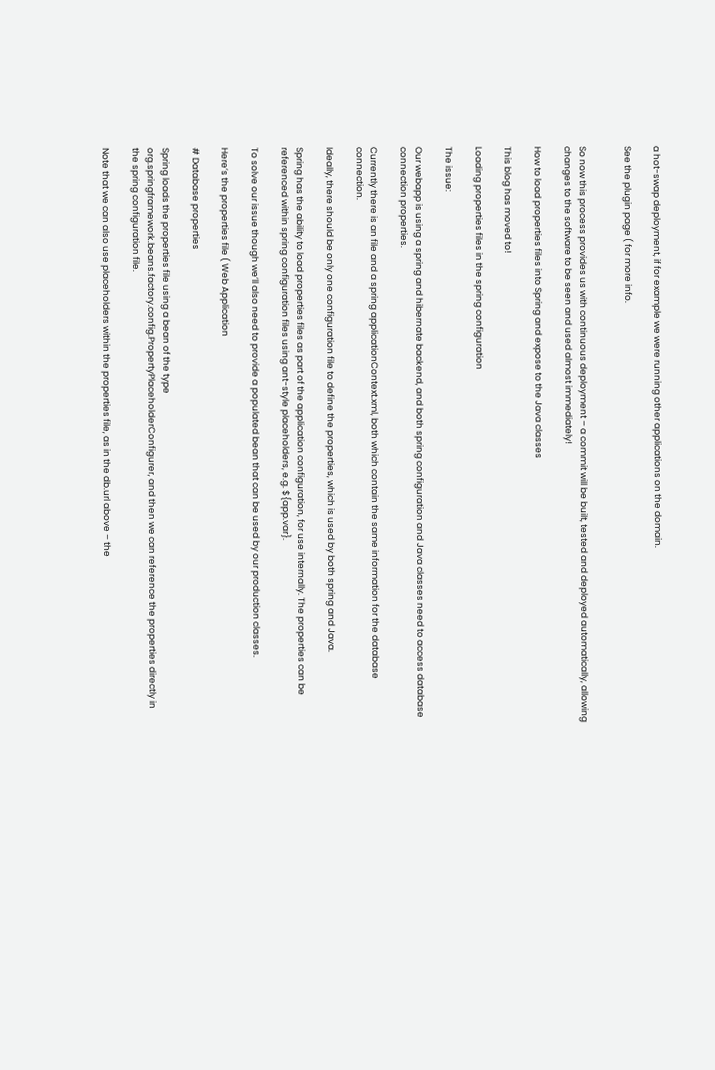a hot-swap deployment, if for example we were running other applications on the domain.

See the plugin page ( for more info.


So now this process provides us with continuous deployment – a commit will be built, tested and deployed automatically, allowing changes to the software to be seen and used almost immediately!

How to load properties files into Spring and expose to the Java classes

This blog has moved to!

Loading properties files in the spring configuration

The issue:

Our webapp is using a spring and hibernate backend, and both spring configuration and Java classes need to access database connection properties.

Currently there is an file and a spring applicationContext.xml, both which contain the same information for the database connection.

Ideally, there should be only one configuration file to define the properties, which is used by both spring and Java.

Spring has the ability to load properties files as part of the application configuration, for use internally. The properties can be referenced within spring configuration files using ant-style placeholders, e.g. ${app.var}.

To solve our issue though we’ll also need to provide a populated bean that can be used by our production classes.

Here’s the properties file ( Web Application

# Database properties

Spring loads the properties file using a bean of the type org.springframework.beans.factory.config.PropertyPlaceholderConfigurer, and then we can reference the properties directly in the spring configuration file.

Note that we can also use placeholders within the properties file, as in the db.url above – the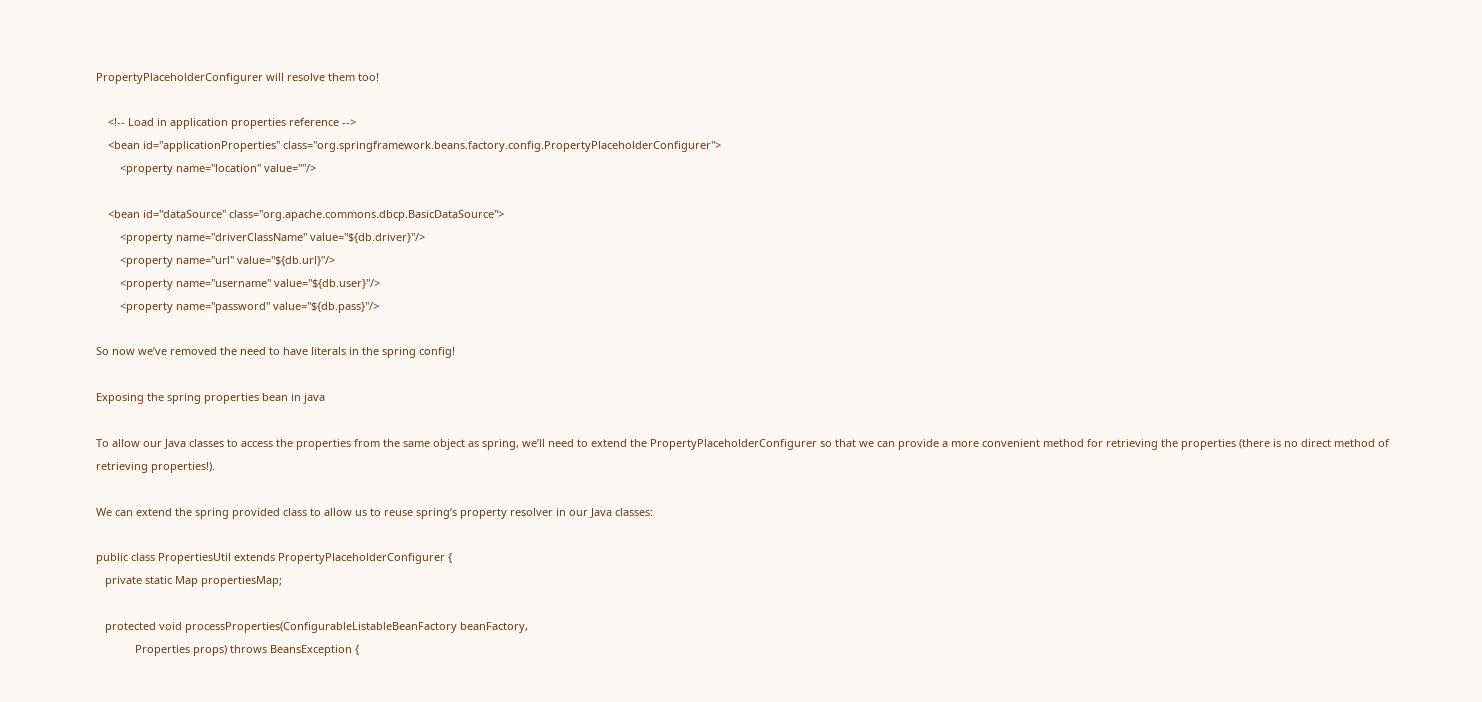PropertyPlaceholderConfigurer will resolve them too!

    <!-- Load in application properties reference -->
    <bean id="applicationProperties" class="org.springframework.beans.factory.config.PropertyPlaceholderConfigurer">
        <property name="location" value=""/>

    <bean id="dataSource" class="org.apache.commons.dbcp.BasicDataSource">
        <property name="driverClassName" value="${db.driver}"/>
        <property name="url" value="${db.url}"/>
        <property name="username" value="${db.user}"/>
        <property name="password" value="${db.pass}"/>

So now we’ve removed the need to have literals in the spring config!

Exposing the spring properties bean in java

To allow our Java classes to access the properties from the same object as spring, we’ll need to extend the PropertyPlaceholderConfigurer so that we can provide a more convenient method for retrieving the properties (there is no direct method of retrieving properties!).

We can extend the spring provided class to allow us to reuse spring’s property resolver in our Java classes:

public class PropertiesUtil extends PropertyPlaceholderConfigurer {
   private static Map propertiesMap;

   protected void processProperties(ConfigurableListableBeanFactory beanFactory,
             Properties props) throws BeansException {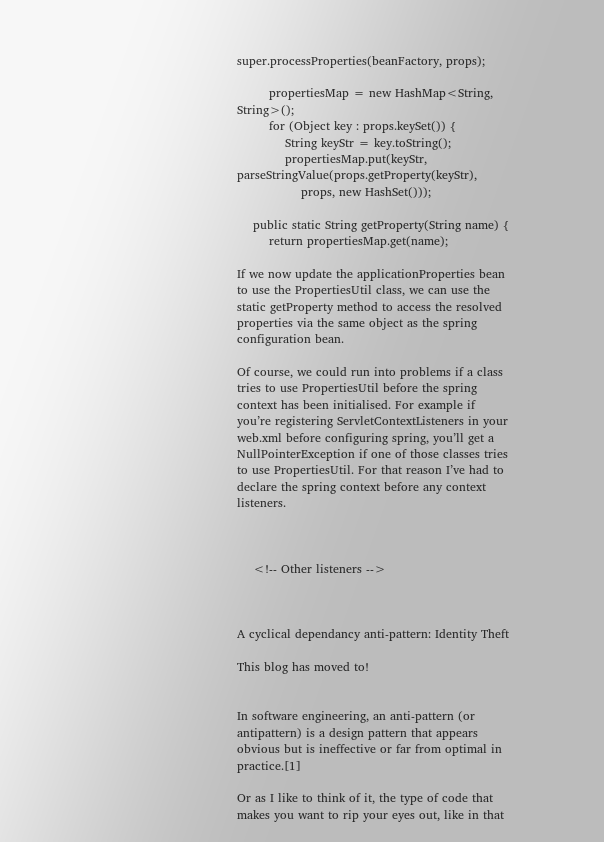super.processProperties(beanFactory, props);

        propertiesMap = new HashMap<String, String>();
        for (Object key : props.keySet()) {
            String keyStr = key.toString();
            propertiesMap.put(keyStr, parseStringValue(props.getProperty(keyStr),
                props, new HashSet()));

    public static String getProperty(String name) {
        return propertiesMap.get(name);

If we now update the applicationProperties bean to use the PropertiesUtil class, we can use the static getProperty method to access the resolved properties via the same object as the spring configuration bean.

Of course, we could run into problems if a class tries to use PropertiesUtil before the spring context has been initialised. For example if you’re registering ServletContextListeners in your web.xml before configuring spring, you’ll get a NullPointerException if one of those classes tries to use PropertiesUtil. For that reason I’ve had to declare the spring context before any context listeners.



    <!-- Other listeners -->



A cyclical dependancy anti-pattern: Identity Theft

This blog has moved to!


In software engineering, an anti-pattern (or antipattern) is a design pattern that appears obvious but is ineffective or far from optimal in practice.[1]

Or as I like to think of it, the type of code that makes you want to rip your eyes out, like in that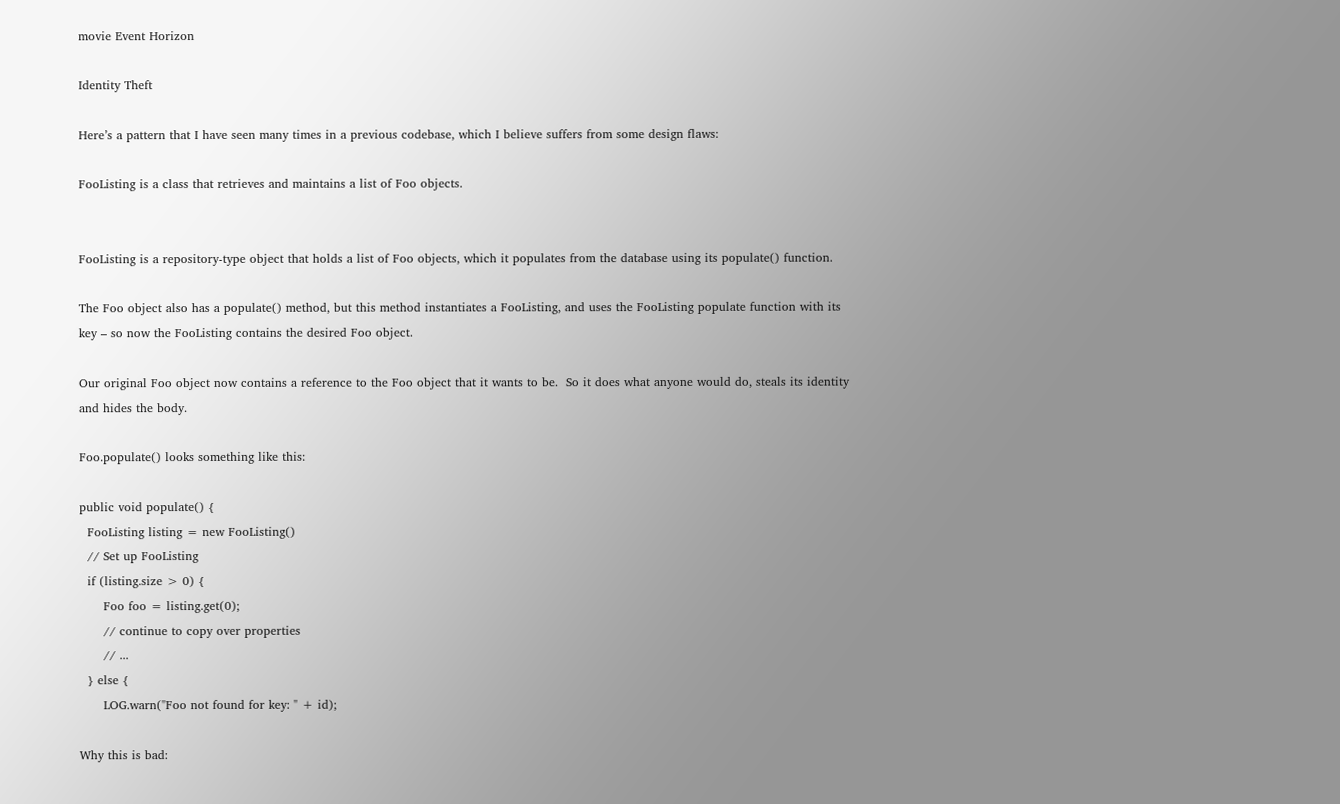movie Event Horizon

Identity Theft

Here’s a pattern that I have seen many times in a previous codebase, which I believe suffers from some design flaws:

FooListing is a class that retrieves and maintains a list of Foo objects.


FooListing is a repository-type object that holds a list of Foo objects, which it populates from the database using its populate() function.

The Foo object also has a populate() method, but this method instantiates a FooListing, and uses the FooListing populate function with its key – so now the FooListing contains the desired Foo object.

Our original Foo object now contains a reference to the Foo object that it wants to be.  So it does what anyone would do, steals its identity and hides the body.

Foo.populate() looks something like this:

public void populate() {
  FooListing listing = new FooListing()
  // Set up FooListing
  if (listing.size > 0) {
      Foo foo = listing.get(0);
      // continue to copy over properties
      // ...
  } else {
      LOG.warn("Foo not found for key: " + id);

Why this is bad: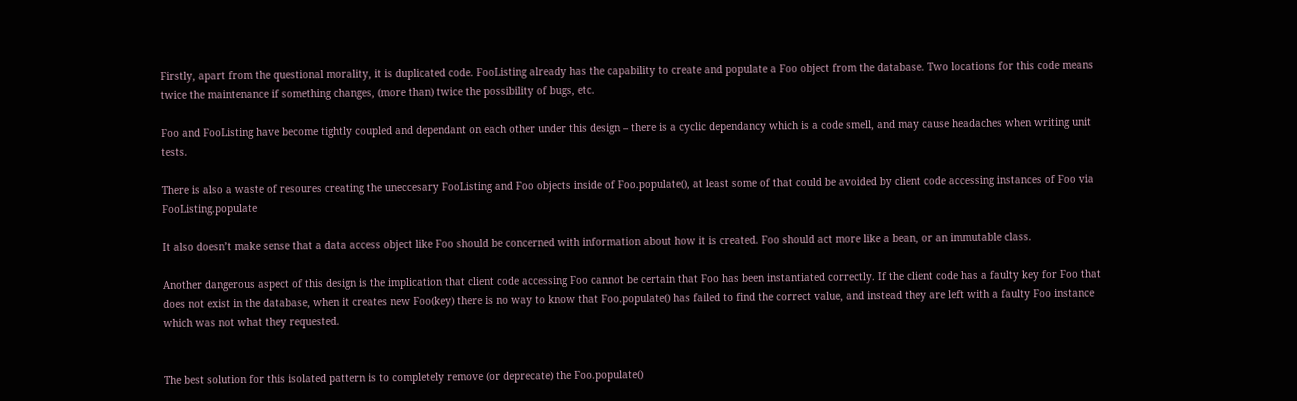Firstly, apart from the questional morality, it is duplicated code. FooListing already has the capability to create and populate a Foo object from the database. Two locations for this code means twice the maintenance if something changes, (more than) twice the possibility of bugs, etc.

Foo and FooListing have become tightly coupled and dependant on each other under this design – there is a cyclic dependancy which is a code smell, and may cause headaches when writing unit tests.

There is also a waste of resoures creating the uneccesary FooListing and Foo objects inside of Foo.populate(), at least some of that could be avoided by client code accessing instances of Foo via FooListing.populate

It also doesn’t make sense that a data access object like Foo should be concerned with information about how it is created. Foo should act more like a bean, or an immutable class.

Another dangerous aspect of this design is the implication that client code accessing Foo cannot be certain that Foo has been instantiated correctly. If the client code has a faulty key for Foo that does not exist in the database, when it creates new Foo(key) there is no way to know that Foo.populate() has failed to find the correct value, and instead they are left with a faulty Foo instance which was not what they requested.


The best solution for this isolated pattern is to completely remove (or deprecate) the Foo.populate()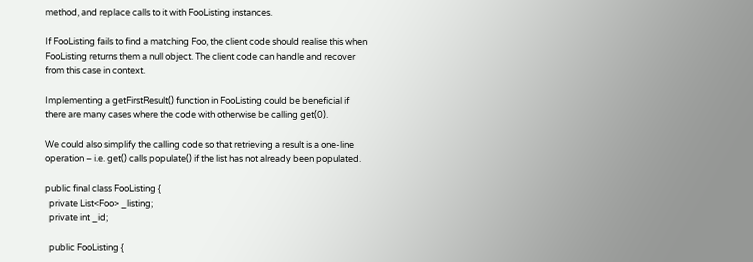method, and replace calls to it with FooListing instances.

If FooListing fails to find a matching Foo, the client code should realise this when FooListing returns them a null object. The client code can handle and recover from this case in context.

Implementing a getFirstResult() function in FooListing could be beneficial if there are many cases where the code with otherwise be calling get(0).

We could also simplify the calling code so that retrieving a result is a one-line operation – i.e. get() calls populate() if the list has not already been populated.

public final class FooListing {
  private List<Foo> _listing;
  private int _id;

  public FooListing {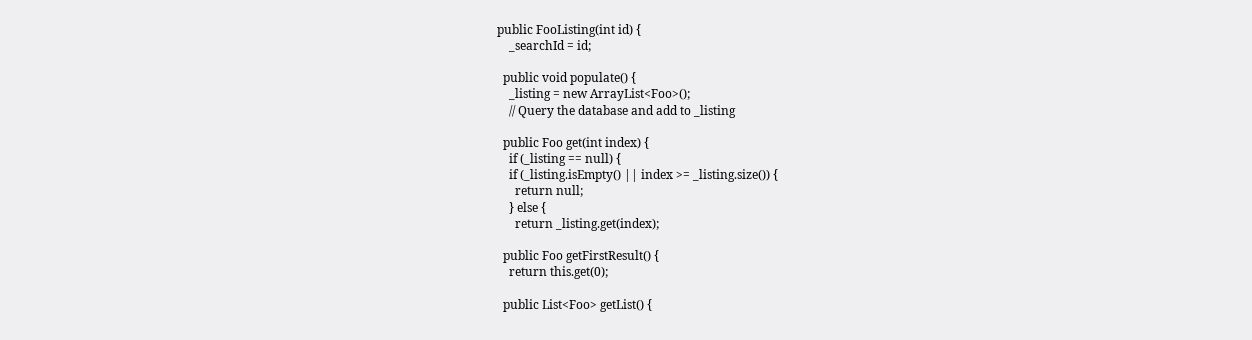public FooListing(int id) {
    _searchId = id;

  public void populate() {
    _listing = new ArrayList<Foo>();
    // Query the database and add to _listing

  public Foo get(int index) {
    if (_listing == null) {
    if (_listing.isEmpty() || index >= _listing.size()) {
      return null;
    } else {
      return _listing.get(index);

  public Foo getFirstResult() {
    return this.get(0);

  public List<Foo> getList() {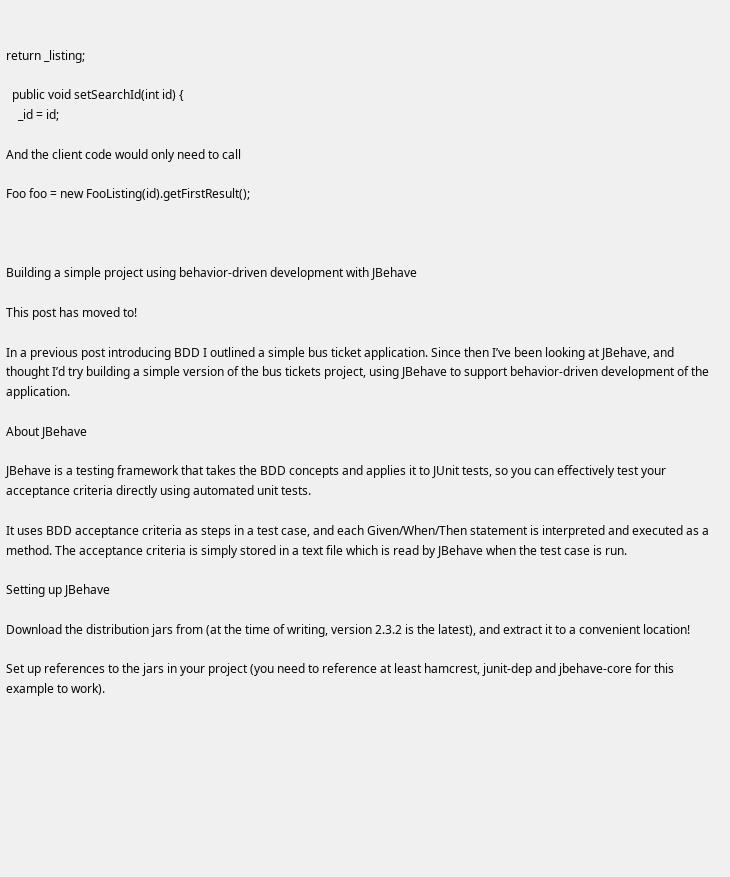return _listing;

  public void setSearchId(int id) {
    _id = id;

And the client code would only need to call

Foo foo = new FooListing(id).getFirstResult();



Building a simple project using behavior-driven development with JBehave

This post has moved to!

In a previous post introducing BDD I outlined a simple bus ticket application. Since then I’ve been looking at JBehave, and thought I’d try building a simple version of the bus tickets project, using JBehave to support behavior-driven development of the application.

About JBehave

JBehave is a testing framework that takes the BDD concepts and applies it to JUnit tests, so you can effectively test your acceptance criteria directly using automated unit tests.

It uses BDD acceptance criteria as steps in a test case, and each Given/When/Then statement is interpreted and executed as a method. The acceptance criteria is simply stored in a text file which is read by JBehave when the test case is run.

Setting up JBehave

Download the distribution jars from (at the time of writing, version 2.3.2 is the latest), and extract it to a convenient location!

Set up references to the jars in your project (you need to reference at least hamcrest, junit-dep and jbehave-core for this example to work).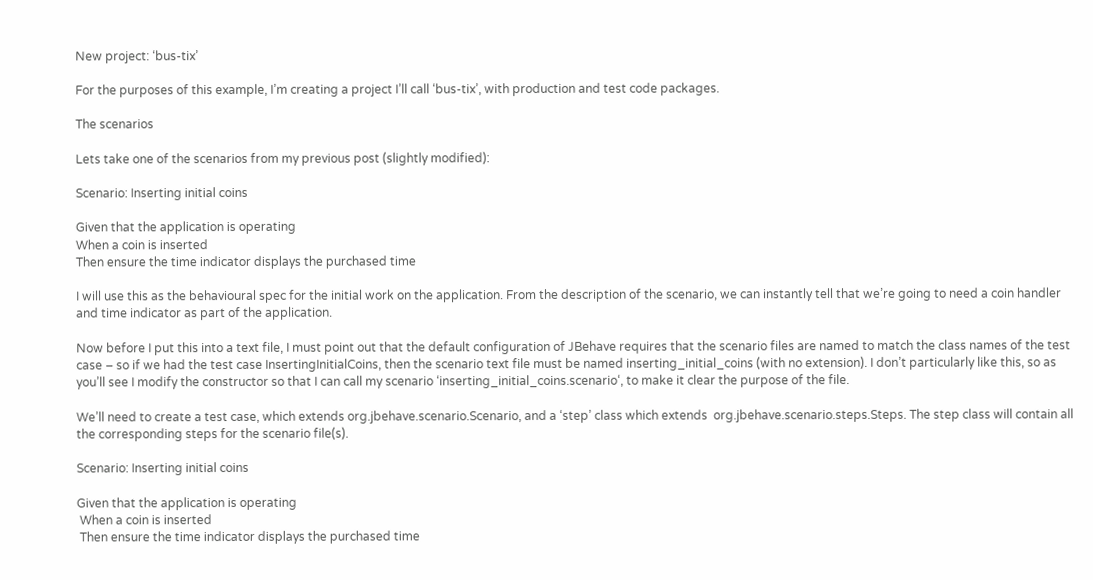New project: ‘bus-tix’

For the purposes of this example, I’m creating a project I’ll call ‘bus-tix’, with production and test code packages.

The scenarios

Lets take one of the scenarios from my previous post (slightly modified):

Scenario: Inserting initial coins

Given that the application is operating
When a coin is inserted
Then ensure the time indicator displays the purchased time

I will use this as the behavioural spec for the initial work on the application. From the description of the scenario, we can instantly tell that we’re going to need a coin handler and time indicator as part of the application.

Now before I put this into a text file, I must point out that the default configuration of JBehave requires that the scenario files are named to match the class names of the test case – so if we had the test case InsertingInitialCoins, then the scenario text file must be named inserting_initial_coins (with no extension). I don’t particularly like this, so as you’ll see I modify the constructor so that I can call my scenario ‘inserting_initial_coins.scenario‘, to make it clear the purpose of the file.

We’ll need to create a test case, which extends org.jbehave.scenario.Scenario, and a ‘step’ class which extends  org.jbehave.scenario.steps.Steps. The step class will contain all the corresponding steps for the scenario file(s).

Scenario: Inserting initial coins

Given that the application is operating
 When a coin is inserted
 Then ensure the time indicator displays the purchased time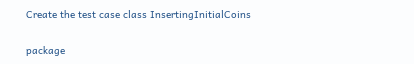Create the test case class InsertingInitialCoins

package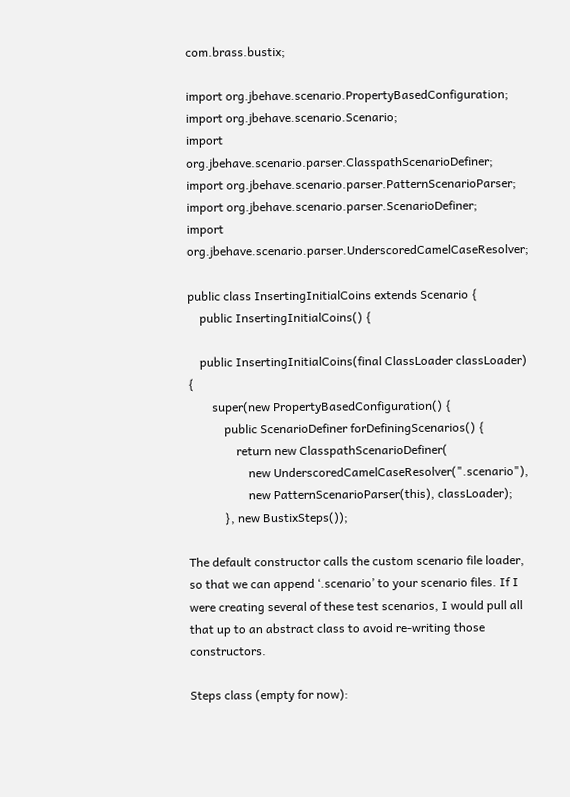com.brass.bustix;

import org.jbehave.scenario.PropertyBasedConfiguration;
import org.jbehave.scenario.Scenario;
import org.jbehave.scenario.parser.ClasspathScenarioDefiner;
import org.jbehave.scenario.parser.PatternScenarioParser;
import org.jbehave.scenario.parser.ScenarioDefiner;
import org.jbehave.scenario.parser.UnderscoredCamelCaseResolver;

public class InsertingInitialCoins extends Scenario {
    public InsertingInitialCoins() {

    public InsertingInitialCoins(final ClassLoader classLoader) {
        super(new PropertyBasedConfiguration() {
            public ScenarioDefiner forDefiningScenarios() {
                return new ClasspathScenarioDefiner(
                    new UnderscoredCamelCaseResolver(".scenario"),
                    new PatternScenarioParser(this), classLoader);
            }, new BustixSteps());

The default constructor calls the custom scenario file loader, so that we can append ‘.scenario’ to your scenario files. If I were creating several of these test scenarios, I would pull all that up to an abstract class to avoid re-writing those constructors.

Steps class (empty for now):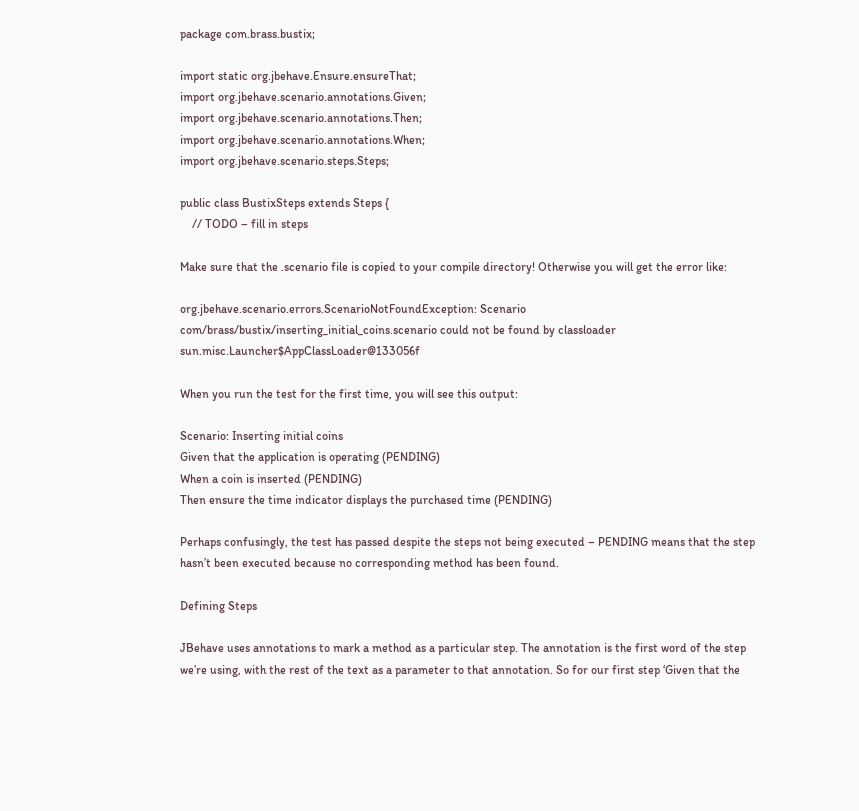package com.brass.bustix;

import static org.jbehave.Ensure.ensureThat;
import org.jbehave.scenario.annotations.Given;
import org.jbehave.scenario.annotations.Then;
import org.jbehave.scenario.annotations.When;
import org.jbehave.scenario.steps.Steps;

public class BustixSteps extends Steps {
    // TODO – fill in steps

Make sure that the .scenario file is copied to your compile directory! Otherwise you will get the error like:

org.jbehave.scenario.errors.ScenarioNotFoundException: Scenario com/brass/bustix/inserting_initial_coins.scenario could not be found by classloader sun.misc.Launcher$AppClassLoader@133056f

When you run the test for the first time, you will see this output:

Scenario: Inserting initial coins
Given that the application is operating (PENDING)
When a coin is inserted (PENDING)
Then ensure the time indicator displays the purchased time (PENDING)

Perhaps confusingly, the test has passed despite the steps not being executed – PENDING means that the step hasn’t been executed because no corresponding method has been found.

Defining Steps

JBehave uses annotations to mark a method as a particular step. The annotation is the first word of the step we’re using, with the rest of the text as a parameter to that annotation. So for our first step ‘Given that the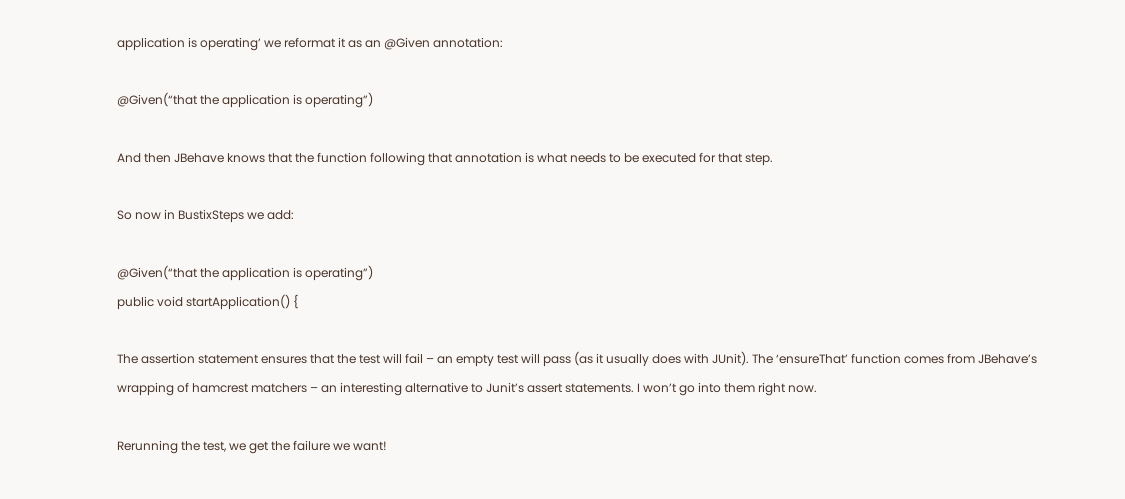application is operating’ we reformat it as an @Given annotation:

@Given(“that the application is operating”)

And then JBehave knows that the function following that annotation is what needs to be executed for that step.

So now in BustixSteps we add:

@Given(“that the application is operating”)
public void startApplication() {

The assertion statement ensures that the test will fail – an empty test will pass (as it usually does with JUnit). The ‘ensureThat’ function comes from JBehave’s wrapping of hamcrest matchers – an interesting alternative to Junit’s assert statements. I won’t go into them right now.

Rerunning the test, we get the failure we want!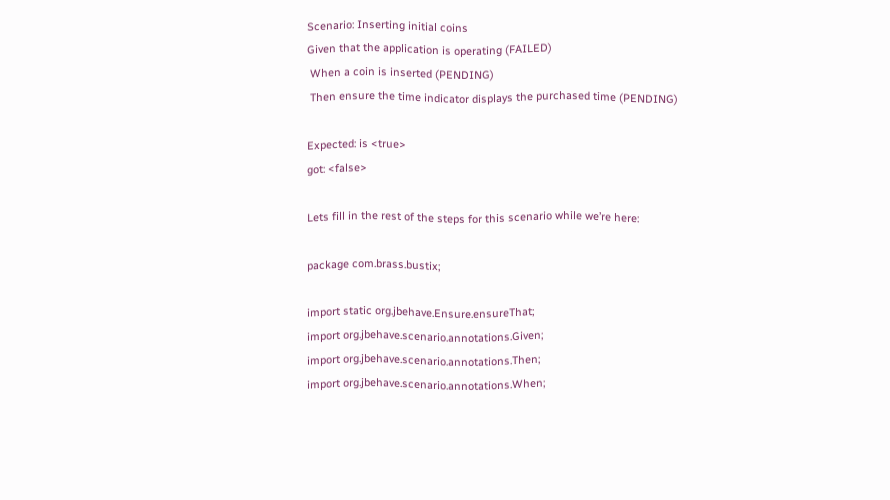Scenario: Inserting initial coins
Given that the application is operating (FAILED)
 When a coin is inserted (PENDING)
 Then ensure the time indicator displays the purchased time (PENDING)

Expected: is <true>
got: <false>

Lets fill in the rest of the steps for this scenario while we’re here:

package com.brass.bustix;

import static org.jbehave.Ensure.ensureThat;
import org.jbehave.scenario.annotations.Given;
import org.jbehave.scenario.annotations.Then;
import org.jbehave.scenario.annotations.When;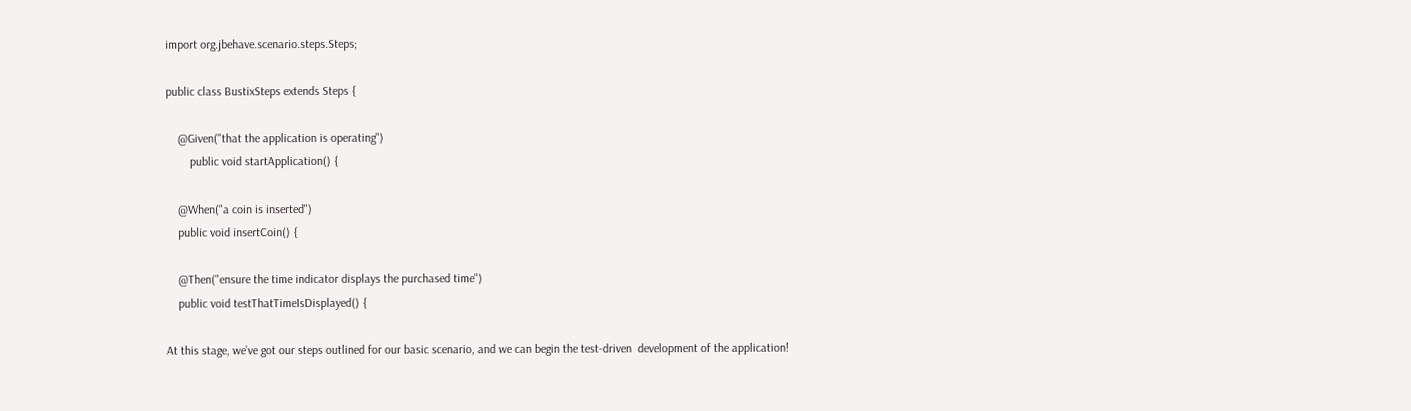import org.jbehave.scenario.steps.Steps;

public class BustixSteps extends Steps {

    @Given("that the application is operating")
        public void startApplication() {

    @When("a coin is inserted")
    public void insertCoin() {

    @Then("ensure the time indicator displays the purchased time")
    public void testThatTimeIsDisplayed() {

At this stage, we’ve got our steps outlined for our basic scenario, and we can begin the test-driven  development of the application!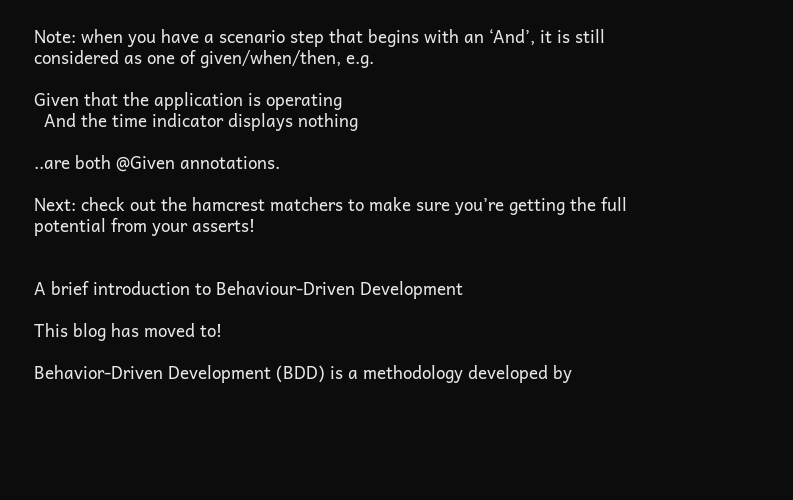Note: when you have a scenario step that begins with an ‘And’, it is still considered as one of given/when/then, e.g.

Given that the application is operating
  And the time indicator displays nothing

..are both @Given annotations.

Next: check out the hamcrest matchers to make sure you’re getting the full potential from your asserts!


A brief introduction to Behaviour-Driven Development

This blog has moved to!

Behavior-Driven Development (BDD) is a methodology developed by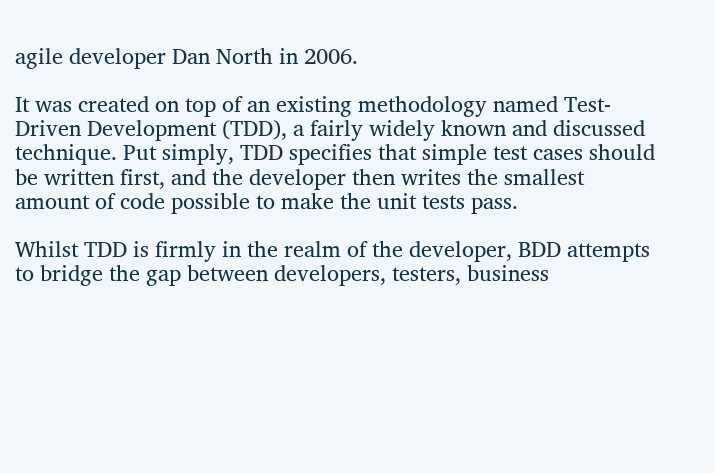agile developer Dan North in 2006.

It was created on top of an existing methodology named Test-Driven Development (TDD), a fairly widely known and discussed technique. Put simply, TDD specifies that simple test cases should be written first, and the developer then writes the smallest amount of code possible to make the unit tests pass.

Whilst TDD is firmly in the realm of the developer, BDD attempts to bridge the gap between developers, testers, business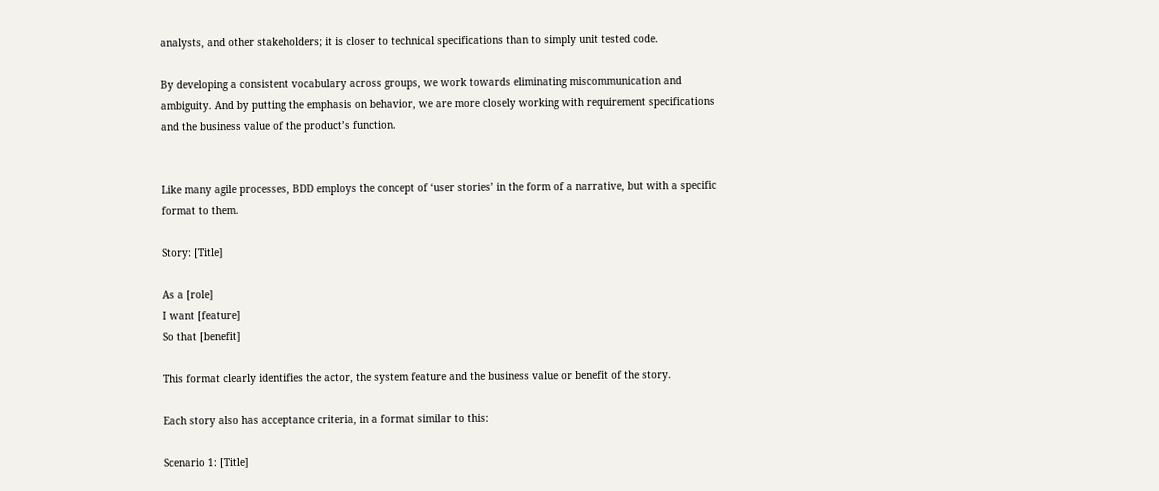analysts, and other stakeholders; it is closer to technical specifications than to simply unit tested code.

By developing a consistent vocabulary across groups, we work towards eliminating miscommunication and ambiguity. And by putting the emphasis on behavior, we are more closely working with requirement specifications and the business value of the product’s function.


Like many agile processes, BDD employs the concept of ‘user stories’ in the form of a narrative, but with a specific format to them.

Story: [Title]

As a [role]
I want [feature]
So that [benefit]

This format clearly identifies the actor, the system feature and the business value or benefit of the story.

Each story also has acceptance criteria, in a format similar to this:

Scenario 1: [Title]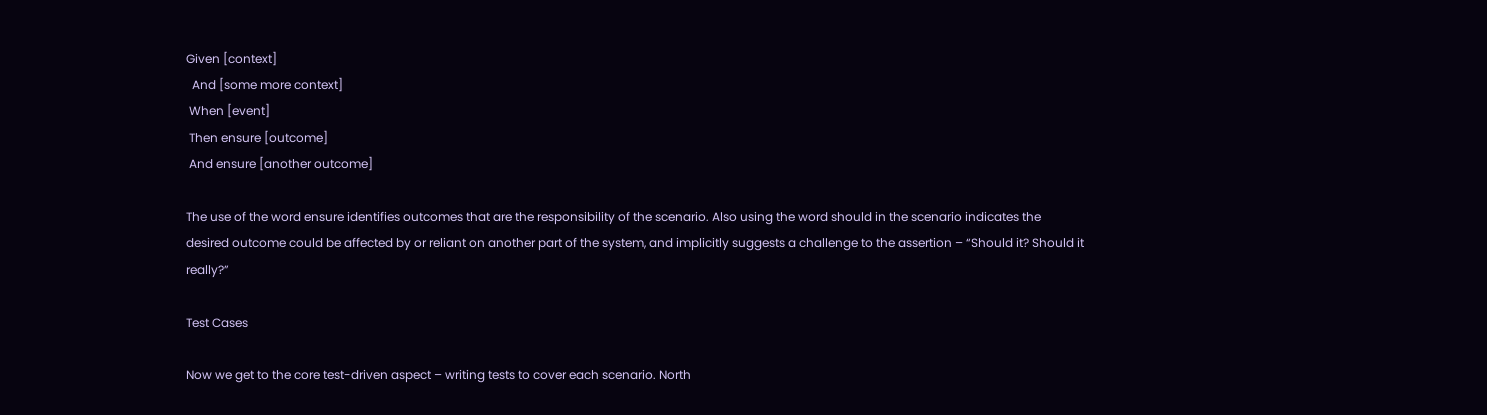Given [context]
  And [some more context]
 When [event]
 Then ensure [outcome]
 And ensure [another outcome]

The use of the word ensure identifies outcomes that are the responsibility of the scenario. Also using the word should in the scenario indicates the desired outcome could be affected by or reliant on another part of the system, and implicitly suggests a challenge to the assertion – “Should it? Should it really?”

Test Cases

Now we get to the core test-driven aspect – writing tests to cover each scenario. North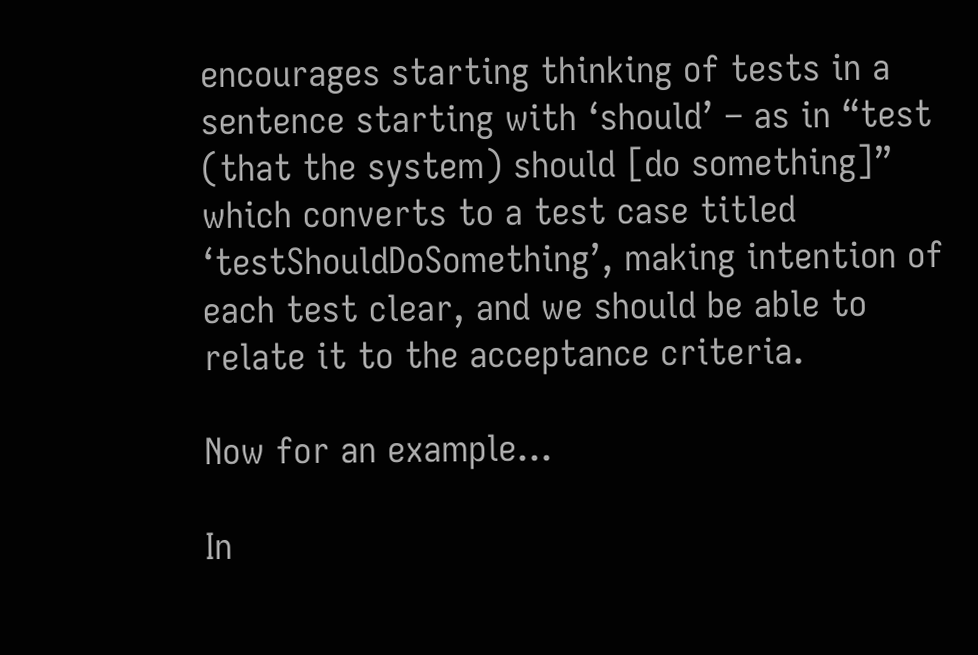encourages starting thinking of tests in a sentence starting with ‘should’ – as in “test (that the system) should [do something]” which converts to a test case titled ‘testShouldDoSomething’, making intention of each test clear, and we should be able to relate it to the acceptance criteria.

Now for an example…

In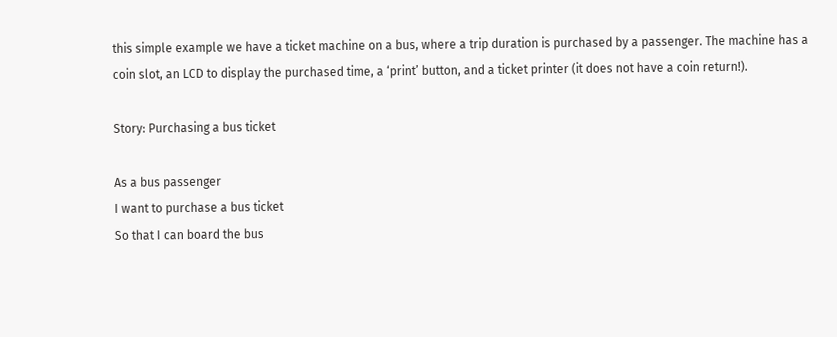this simple example we have a ticket machine on a bus, where a trip duration is purchased by a passenger. The machine has a coin slot, an LCD to display the purchased time, a ‘print’ button, and a ticket printer (it does not have a coin return!).

Story: Purchasing a bus ticket

As a bus passenger
I want to purchase a bus ticket
So that I can board the bus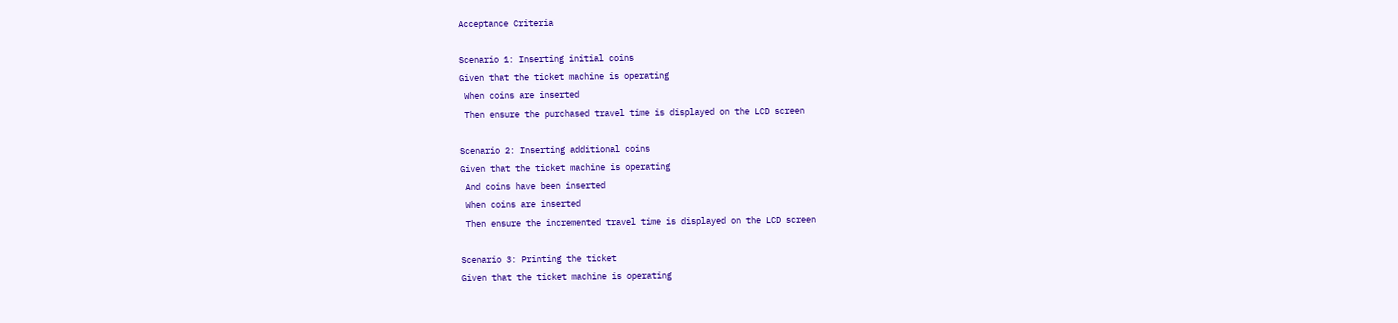Acceptance Criteria

Scenario 1: Inserting initial coins
Given that the ticket machine is operating
 When coins are inserted
 Then ensure the purchased travel time is displayed on the LCD screen

Scenario 2: Inserting additional coins
Given that the ticket machine is operating
 And coins have been inserted
 When coins are inserted
 Then ensure the incremented travel time is displayed on the LCD screen

Scenario 3: Printing the ticket
Given that the ticket machine is operating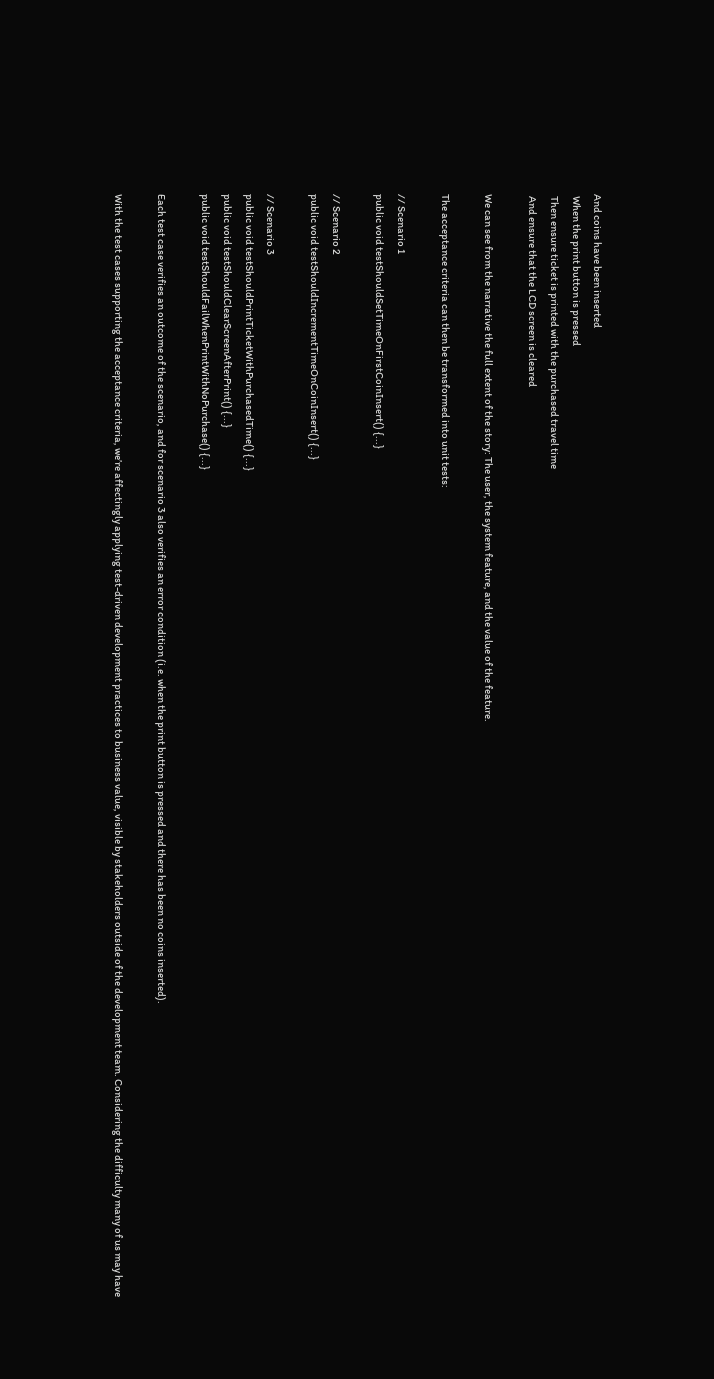And coins have been inserted
 When the print button is pressed
 Then ensure ticket is printed with the purchased travel time
 And ensure that the LCD screen is cleared

We can see from the narrative the full extent of the story: The user, the system feature, and the value of the feature.

The acceptance criteria can then be transformed into unit tests:

// Scenario 1
public void testShouldSetTimeOnFirstCoinInsert() {...}

// Scenario 2
public void testShouldIncrementTimeOnCoinInsert() {...}

// Scenario 3
public void testShouldPrintTicketWithPurchasedTime() {...}
public void testShouldClearScreenAfterPrint() {...}
public void testShouldFailWhenPrintWithNoPurchase() {...}

Each test case verifies an outcome of the scenario, and for scenario 3 also verifies an error condition (i.e. when the print button is pressed and there has been no coins inserted).

With the test cases supporting the acceptance criteria, we’re affectingly applying test-driven development practices to business value, visible by stakeholders outside of the development team. Considering the difficulty many of us may have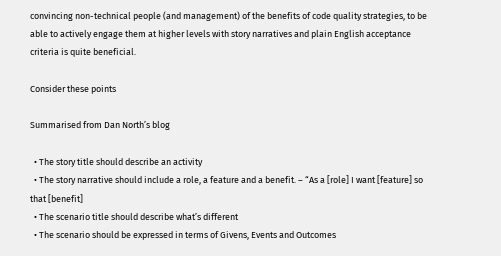convincing non-technical people (and management) of the benefits of code quality strategies, to be able to actively engage them at higher levels with story narratives and plain English acceptance criteria is quite beneficial.

Consider these points

Summarised from Dan North’s blog

  • The story title should describe an activity
  • The story narrative should include a role, a feature and a benefit. – “As a [role] I want [feature] so that [benefit]
  • The scenario title should describe what’s different
  • The scenario should be expressed in terms of Givens, Events and Outcomes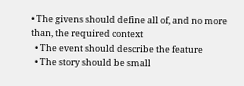• The givens should define all of, and no more than, the required context
  • The event should describe the feature
  • The story should be small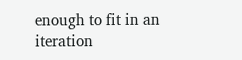enough to fit in an iteration